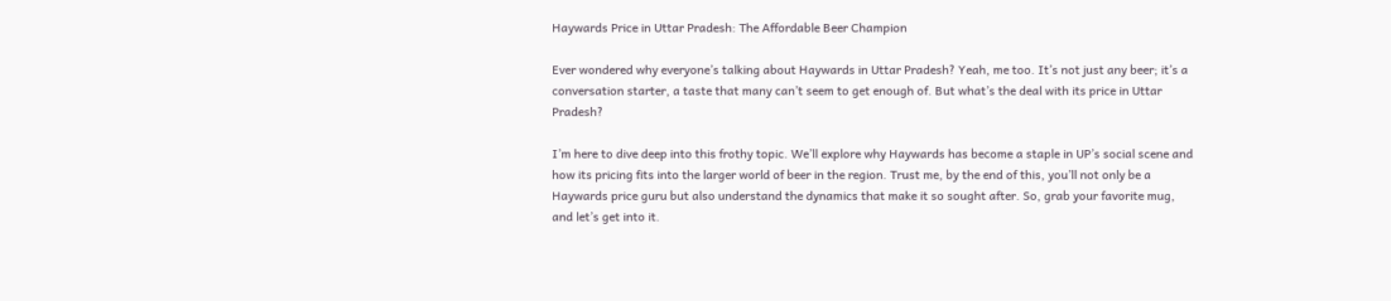Haywards Price in Uttar Pradesh: The Affordable Beer Champion

Ever wondered why everyone’s talking about Haywards in Uttar Pradesh? Yeah, me too. It’s not just any beer; it’s a conversation starter, a taste that many can’t seem to get enough of. But what’s the deal with its price in Uttar Pradesh?

I’m here to dive deep into this frothy topic. We’ll explore why Haywards has become a staple in UP’s social scene and how its pricing fits into the larger world of beer in the region. Trust me, by the end of this, you’ll not only be a Haywards price guru but also understand the dynamics that make it so sought after. So, grab your favorite mug, and let’s get into it.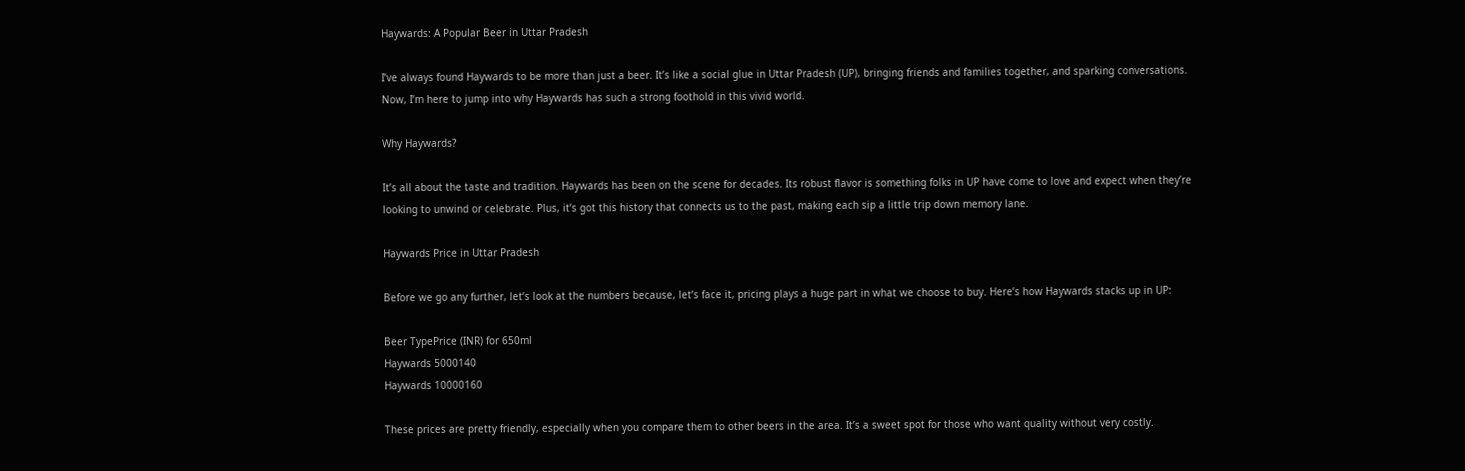Haywards: A Popular Beer in Uttar Pradesh

I’ve always found Haywards to be more than just a beer. It’s like a social glue in Uttar Pradesh (UP), bringing friends and families together, and sparking conversations. Now, I’m here to jump into why Haywards has such a strong foothold in this vivid world.

Why Haywards?

It’s all about the taste and tradition. Haywards has been on the scene for decades. Its robust flavor is something folks in UP have come to love and expect when they’re looking to unwind or celebrate. Plus, it’s got this history that connects us to the past, making each sip a little trip down memory lane.

Haywards Price in Uttar Pradesh

Before we go any further, let’s look at the numbers because, let’s face it, pricing plays a huge part in what we choose to buy. Here’s how Haywards stacks up in UP:

Beer TypePrice (INR) for 650ml
Haywards 5000140
Haywards 10000160

These prices are pretty friendly, especially when you compare them to other beers in the area. It’s a sweet spot for those who want quality without very costly.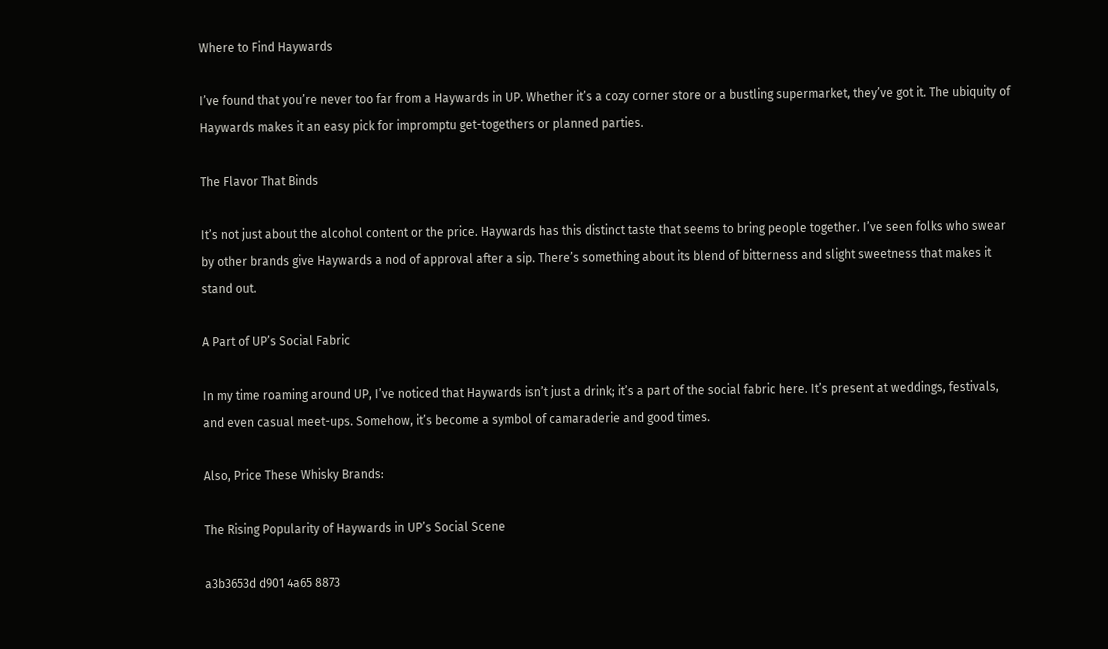Where to Find Haywards

I’ve found that you’re never too far from a Haywards in UP. Whether it’s a cozy corner store or a bustling supermarket, they’ve got it. The ubiquity of Haywards makes it an easy pick for impromptu get-togethers or planned parties.

The Flavor That Binds

It’s not just about the alcohol content or the price. Haywards has this distinct taste that seems to bring people together. I’ve seen folks who swear by other brands give Haywards a nod of approval after a sip. There’s something about its blend of bitterness and slight sweetness that makes it stand out.

A Part of UP’s Social Fabric

In my time roaming around UP, I’ve noticed that Haywards isn’t just a drink; it’s a part of the social fabric here. It’s present at weddings, festivals, and even casual meet-ups. Somehow, it’s become a symbol of camaraderie and good times.

Also, Price These Whisky Brands:

The Rising Popularity of Haywards in UP’s Social Scene

a3b3653d d901 4a65 8873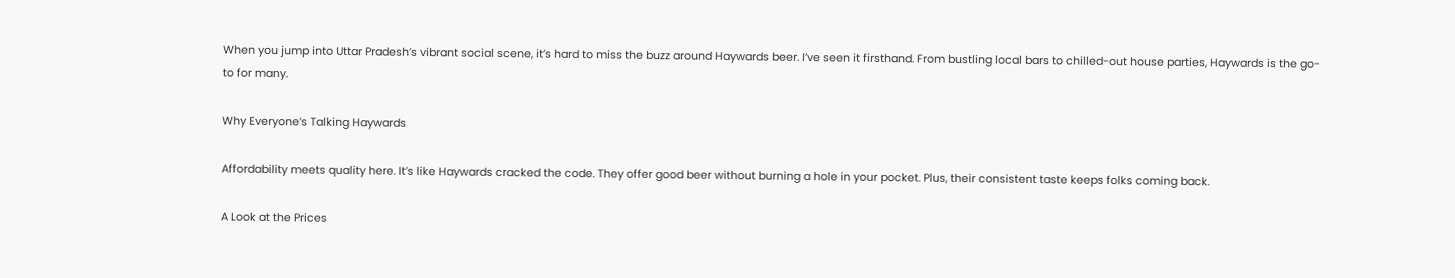When you jump into Uttar Pradesh’s vibrant social scene, it’s hard to miss the buzz around Haywards beer. I’ve seen it firsthand. From bustling local bars to chilled-out house parties, Haywards is the go-to for many.

Why Everyone’s Talking Haywards

Affordability meets quality here. It’s like Haywards cracked the code. They offer good beer without burning a hole in your pocket. Plus, their consistent taste keeps folks coming back.

A Look at the Prices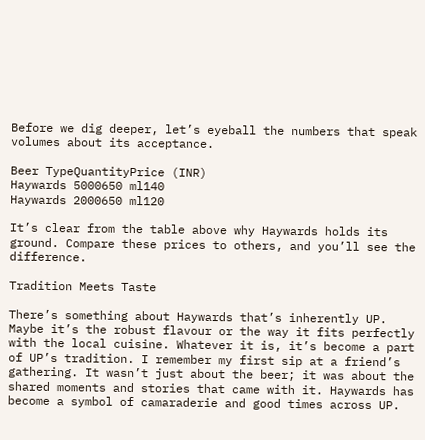Before we dig deeper, let’s eyeball the numbers that speak volumes about its acceptance.

Beer TypeQuantityPrice (INR)
Haywards 5000650 ml140
Haywards 2000650 ml120

It’s clear from the table above why Haywards holds its ground. Compare these prices to others, and you’ll see the difference.

Tradition Meets Taste

There’s something about Haywards that’s inherently UP. Maybe it’s the robust flavour or the way it fits perfectly with the local cuisine. Whatever it is, it’s become a part of UP’s tradition. I remember my first sip at a friend’s gathering. It wasn’t just about the beer; it was about the shared moments and stories that came with it. Haywards has become a symbol of camaraderie and good times across UP.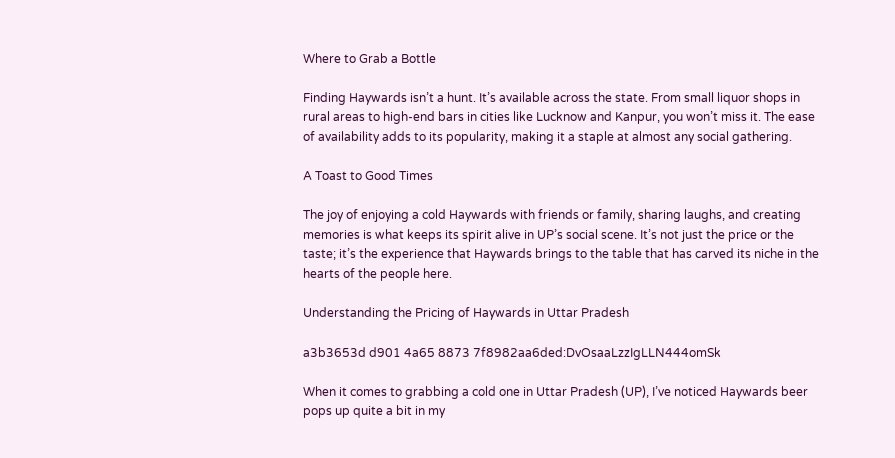Where to Grab a Bottle

Finding Haywards isn’t a hunt. It’s available across the state. From small liquor shops in rural areas to high-end bars in cities like Lucknow and Kanpur, you won’t miss it. The ease of availability adds to its popularity, making it a staple at almost any social gathering.

A Toast to Good Times

The joy of enjoying a cold Haywards with friends or family, sharing laughs, and creating memories is what keeps its spirit alive in UP’s social scene. It’s not just the price or the taste; it’s the experience that Haywards brings to the table that has carved its niche in the hearts of the people here.

Understanding the Pricing of Haywards in Uttar Pradesh

a3b3653d d901 4a65 8873 7f8982aa6ded:DvOsaaLzzIgLLN444omSk

When it comes to grabbing a cold one in Uttar Pradesh (UP), I’ve noticed Haywards beer pops up quite a bit in my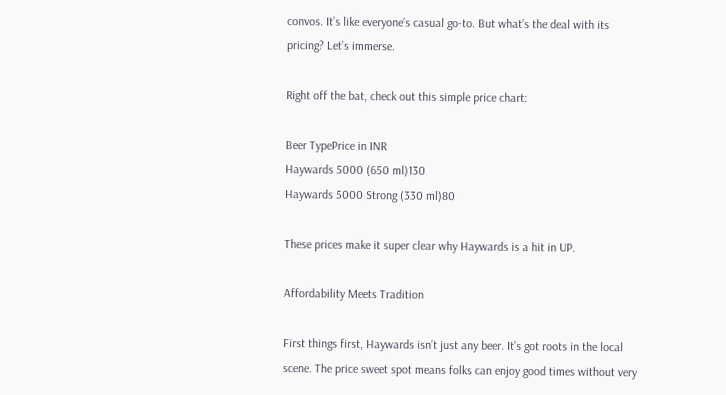convos. It’s like everyone’s casual go-to. But what’s the deal with its pricing? Let’s immerse.

Right off the bat, check out this simple price chart:

Beer TypePrice in INR
Haywards 5000 (650 ml)130
Haywards 5000 Strong (330 ml)80

These prices make it super clear why Haywards is a hit in UP.

Affordability Meets Tradition

First things first, Haywards isn’t just any beer. It’s got roots in the local scene. The price sweet spot means folks can enjoy good times without very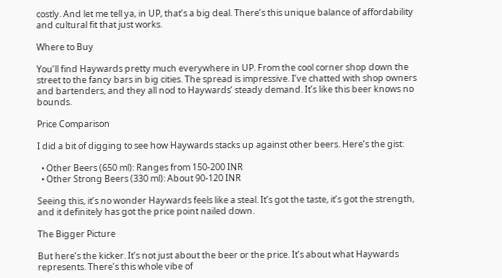costly. And let me tell ya, in UP, that’s a big deal. There’s this unique balance of affordability and cultural fit that just works.

Where to Buy

You’ll find Haywards pretty much everywhere in UP. From the cool corner shop down the street to the fancy bars in big cities. The spread is impressive. I’ve chatted with shop owners and bartenders, and they all nod to Haywards’ steady demand. It’s like this beer knows no bounds.

Price Comparison

I did a bit of digging to see how Haywards stacks up against other beers. Here’s the gist:

  • Other Beers (650 ml): Ranges from 150-200 INR
  • Other Strong Beers (330 ml): About 90-120 INR

Seeing this, it’s no wonder Haywards feels like a steal. It’s got the taste, it’s got the strength, and it definitely has got the price point nailed down.

The Bigger Picture

But here’s the kicker. It’s not just about the beer or the price. It’s about what Haywards represents. There’s this whole vibe of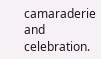camaraderie and celebration.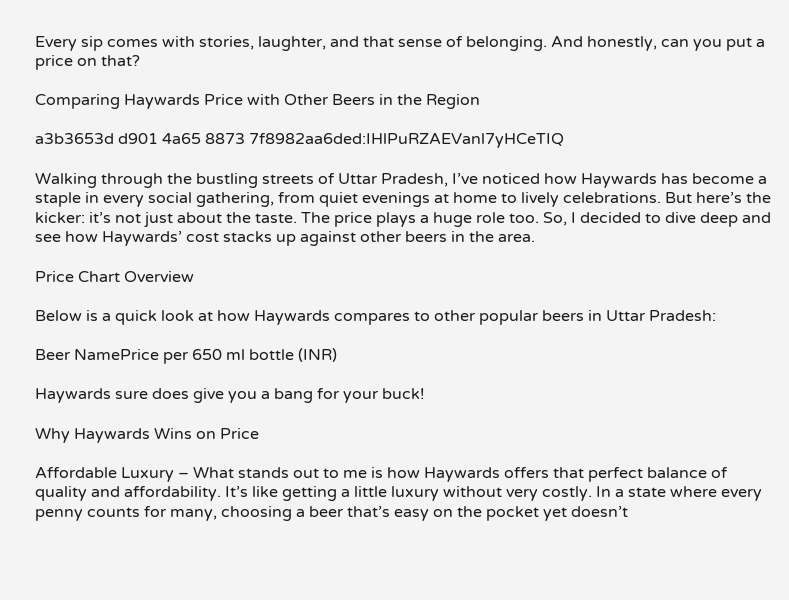Every sip comes with stories, laughter, and that sense of belonging. And honestly, can you put a price on that?

Comparing Haywards Price with Other Beers in the Region

a3b3653d d901 4a65 8873 7f8982aa6ded:IHlPuRZAEVanl7yHCeTIQ

Walking through the bustling streets of Uttar Pradesh, I’ve noticed how Haywards has become a staple in every social gathering, from quiet evenings at home to lively celebrations. But here’s the kicker: it’s not just about the taste. The price plays a huge role too. So, I decided to dive deep and see how Haywards’ cost stacks up against other beers in the area.

Price Chart Overview

Below is a quick look at how Haywards compares to other popular beers in Uttar Pradesh:

Beer NamePrice per 650 ml bottle (INR)

Haywards sure does give you a bang for your buck!

Why Haywards Wins on Price

Affordable Luxury – What stands out to me is how Haywards offers that perfect balance of quality and affordability. It’s like getting a little luxury without very costly. In a state where every penny counts for many, choosing a beer that’s easy on the pocket yet doesn’t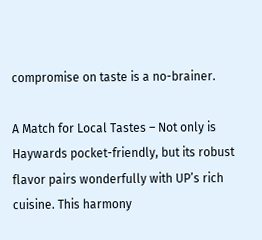compromise on taste is a no-brainer.

A Match for Local Tastes – Not only is Haywards pocket-friendly, but its robust flavor pairs wonderfully with UP’s rich cuisine. This harmony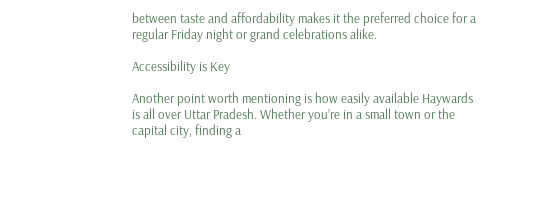between taste and affordability makes it the preferred choice for a regular Friday night or grand celebrations alike.

Accessibility is Key

Another point worth mentioning is how easily available Haywards is all over Uttar Pradesh. Whether you’re in a small town or the capital city, finding a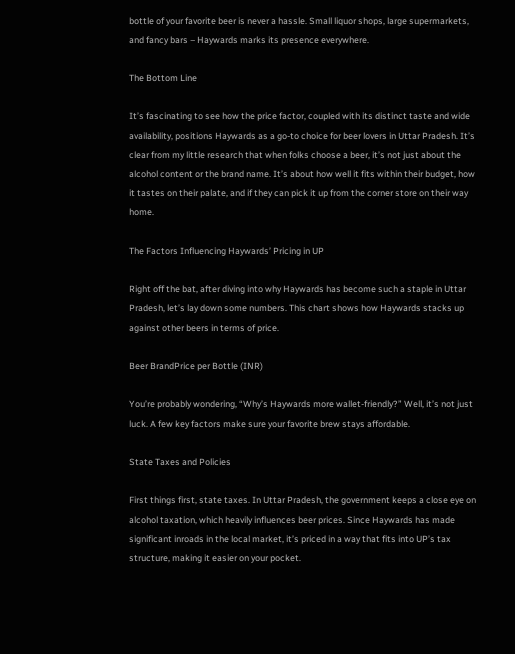bottle of your favorite beer is never a hassle. Small liquor shops, large supermarkets, and fancy bars – Haywards marks its presence everywhere.

The Bottom Line

It’s fascinating to see how the price factor, coupled with its distinct taste and wide availability, positions Haywards as a go-to choice for beer lovers in Uttar Pradesh. It’s clear from my little research that when folks choose a beer, it’s not just about the alcohol content or the brand name. It’s about how well it fits within their budget, how it tastes on their palate, and if they can pick it up from the corner store on their way home.

The Factors Influencing Haywards’ Pricing in UP

Right off the bat, after diving into why Haywards has become such a staple in Uttar Pradesh, let’s lay down some numbers. This chart shows how Haywards stacks up against other beers in terms of price.

Beer BrandPrice per Bottle (INR)

You’re probably wondering, “Why’s Haywards more wallet-friendly?” Well, it’s not just luck. A few key factors make sure your favorite brew stays affordable.

State Taxes and Policies

First things first, state taxes. In Uttar Pradesh, the government keeps a close eye on alcohol taxation, which heavily influences beer prices. Since Haywards has made significant inroads in the local market, it’s priced in a way that fits into UP’s tax structure, making it easier on your pocket.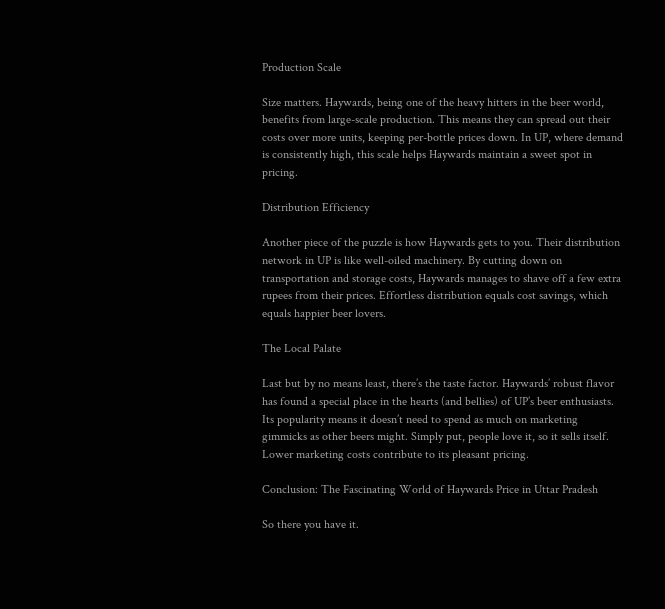Production Scale

Size matters. Haywards, being one of the heavy hitters in the beer world, benefits from large-scale production. This means they can spread out their costs over more units, keeping per-bottle prices down. In UP, where demand is consistently high, this scale helps Haywards maintain a sweet spot in pricing.

Distribution Efficiency

Another piece of the puzzle is how Haywards gets to you. Their distribution network in UP is like well-oiled machinery. By cutting down on transportation and storage costs, Haywards manages to shave off a few extra rupees from their prices. Effortless distribution equals cost savings, which equals happier beer lovers.

The Local Palate

Last but by no means least, there’s the taste factor. Haywards’ robust flavor has found a special place in the hearts (and bellies) of UP’s beer enthusiasts. Its popularity means it doesn’t need to spend as much on marketing gimmicks as other beers might. Simply put, people love it, so it sells itself. Lower marketing costs contribute to its pleasant pricing.

Conclusion: The Fascinating World of Haywards Price in Uttar Pradesh

So there you have it.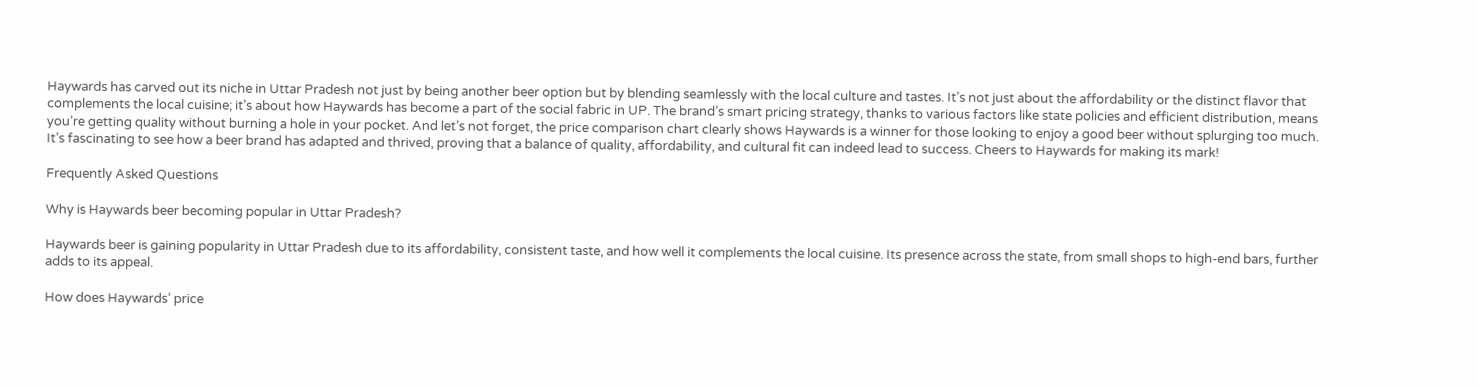Haywards has carved out its niche in Uttar Pradesh not just by being another beer option but by blending seamlessly with the local culture and tastes. It’s not just about the affordability or the distinct flavor that complements the local cuisine; it’s about how Haywards has become a part of the social fabric in UP. The brand’s smart pricing strategy, thanks to various factors like state policies and efficient distribution, means you’re getting quality without burning a hole in your pocket. And let’s not forget, the price comparison chart clearly shows Haywards is a winner for those looking to enjoy a good beer without splurging too much. It’s fascinating to see how a beer brand has adapted and thrived, proving that a balance of quality, affordability, and cultural fit can indeed lead to success. Cheers to Haywards for making its mark!

Frequently Asked Questions

Why is Haywards beer becoming popular in Uttar Pradesh?

Haywards beer is gaining popularity in Uttar Pradesh due to its affordability, consistent taste, and how well it complements the local cuisine. Its presence across the state, from small shops to high-end bars, further adds to its appeal.

How does Haywards’ price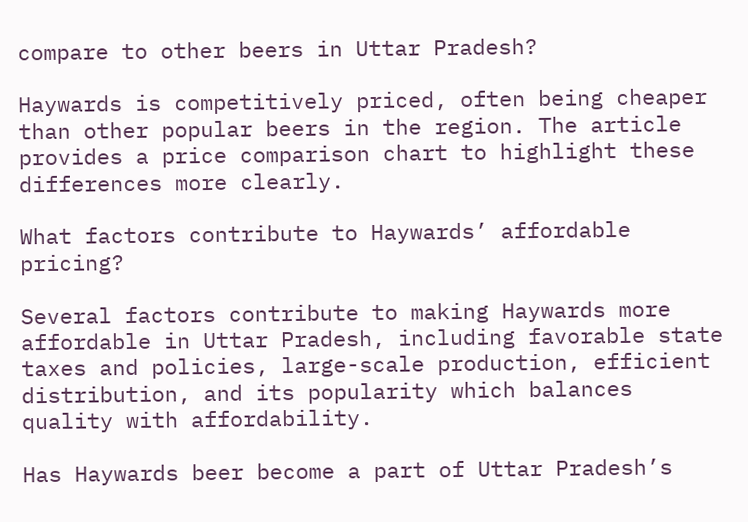compare to other beers in Uttar Pradesh?

Haywards is competitively priced, often being cheaper than other popular beers in the region. The article provides a price comparison chart to highlight these differences more clearly.

What factors contribute to Haywards’ affordable pricing?

Several factors contribute to making Haywards more affordable in Uttar Pradesh, including favorable state taxes and policies, large-scale production, efficient distribution, and its popularity which balances quality with affordability.

Has Haywards beer become a part of Uttar Pradesh’s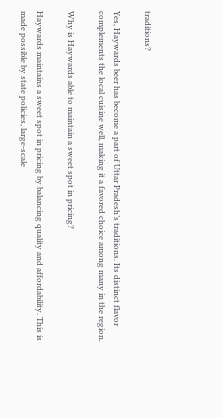traditions?

Yes, Haywards beer has become a part of Uttar Pradesh’s traditions. Its distinct flavor complements the local cuisine well, making it a favored choice among many in the region.

Why is Haywards able to maintain a sweet spot in pricing?

Haywards maintains a sweet spot in pricing by balancing quality and affordability. This is made possible by state policies, large-scale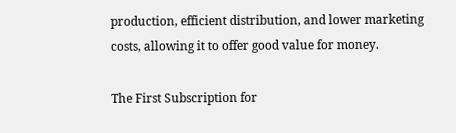production, efficient distribution, and lower marketing costs, allowing it to offer good value for money.

The First Subscription for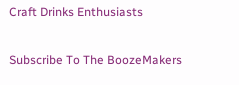Craft Drinks Enthusiasts

Subscribe To The BoozeMakers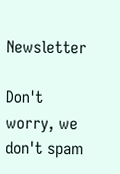Newsletter

Don't worry, we don't spam